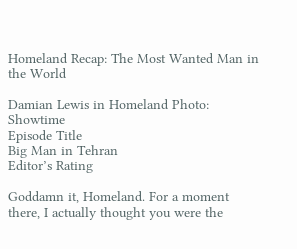Homeland Recap: The Most Wanted Man in the World

Damian Lewis in Homeland Photo: Showtime
Episode Title
Big Man in Tehran
Editor’s Rating

Goddamn it, Homeland. For a moment there, I actually thought you were the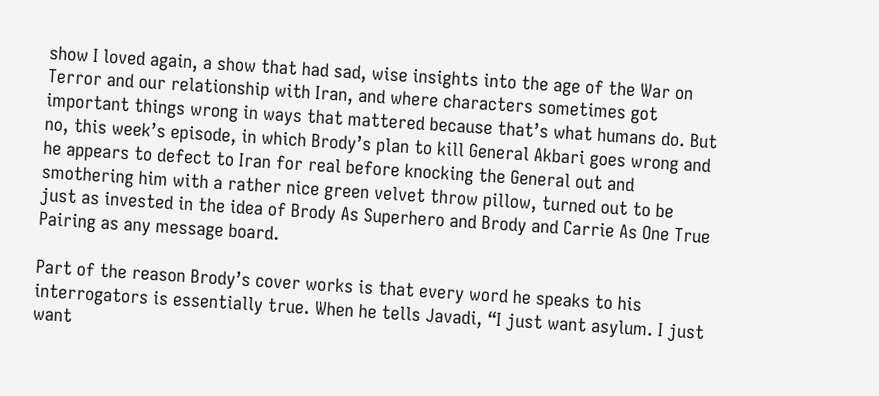show I loved again, a show that had sad, wise insights into the age of the War on Terror and our relationship with Iran, and where characters sometimes got important things wrong in ways that mattered because that’s what humans do. But no, this week’s episode, in which Brody’s plan to kill General Akbari goes wrong and he appears to defect to Iran for real before knocking the General out and smothering him with a rather nice green velvet throw pillow, turned out to be just as invested in the idea of Brody As Superhero and Brody and Carrie As One True Pairing as any message board.

Part of the reason Brody’s cover works is that every word he speaks to his interrogators is essentially true. When he tells Javadi, “I just want asylum. I just want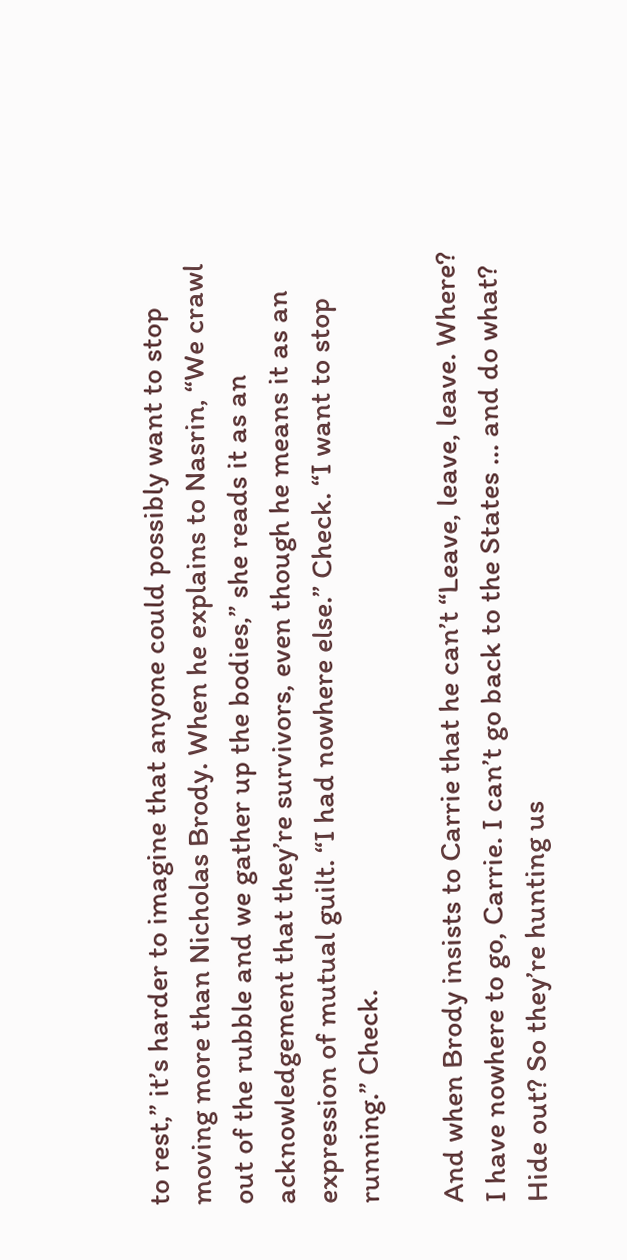to rest,” it’s harder to imagine that anyone could possibly want to stop moving more than Nicholas Brody. When he explains to Nasrin, “We crawl out of the rubble and we gather up the bodies,” she reads it as an acknowledgement that they’re survivors, even though he means it as an expression of mutual guilt. “I had nowhere else.” Check. “I want to stop running.” Check.

And when Brody insists to Carrie that he can’t “Leave, leave, leave. Where? I have nowhere to go, Carrie. I can’t go back to the States ... and do what? Hide out? So they’re hunting us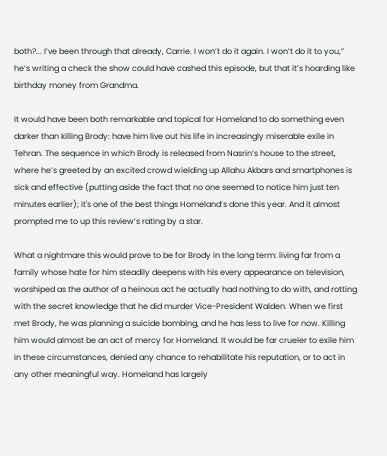both?... I’ve been through that already, Carrie. I won’t do it again. I won’t do it to you,” he’s writing a check the show could have cashed this episode, but that it’s hoarding like birthday money from Grandma.

It would have been both remarkable and topical for Homeland to do something even darker than killing Brody: have him live out his life in increasingly miserable exile in Tehran. The sequence in which Brody is released from Nasrin’s house to the street, where he’s greeted by an excited crowd wielding up Allahu Akbars and smartphones is sick and effective (putting aside the fact that no one seemed to notice him just ten minutes earlier); it's one of the best things Homeland’s done this year. And it almost prompted me to up this review’s rating by a star.

What a nightmare this would prove to be for Brody in the long term: living far from a family whose hate for him steadily deepens with his every appearance on television, worshiped as the author of a heinous act he actually had nothing to do with, and rotting with the secret knowledge that he did murder Vice-President Walden. When we first met Brody, he was planning a suicide bombing, and he has less to live for now. Killing him would almost be an act of mercy for Homeland. It would be far crueler to exile him in these circumstances, denied any chance to rehabilitate his reputation, or to act in any other meaningful way. Homeland has largely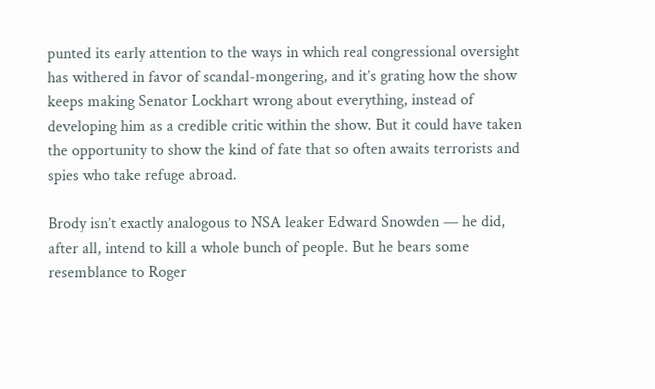punted its early attention to the ways in which real congressional oversight has withered in favor of scandal-mongering, and it’s grating how the show keeps making Senator Lockhart wrong about everything, instead of developing him as a credible critic within the show. But it could have taken the opportunity to show the kind of fate that so often awaits terrorists and spies who take refuge abroad.

Brody isn’t exactly analogous to NSA leaker Edward Snowden — he did, after all, intend to kill a whole bunch of people. But he bears some resemblance to Roger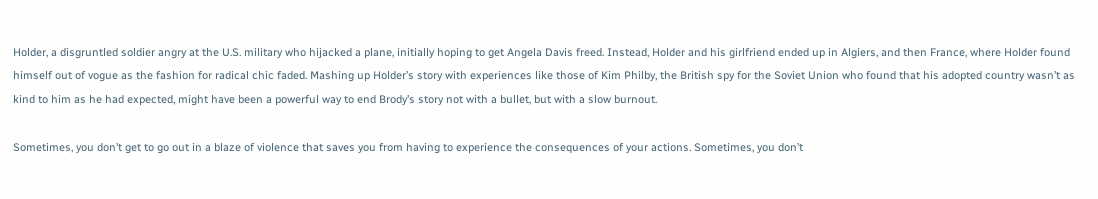Holder, a disgruntled soldier angry at the U.S. military who hijacked a plane, initially hoping to get Angela Davis freed. Instead, Holder and his girlfriend ended up in Algiers, and then France, where Holder found himself out of vogue as the fashion for radical chic faded. Mashing up Holder’s story with experiences like those of Kim Philby, the British spy for the Soviet Union who found that his adopted country wasn’t as kind to him as he had expected, might have been a powerful way to end Brody’s story not with a bullet, but with a slow burnout.

Sometimes, you don’t get to go out in a blaze of violence that saves you from having to experience the consequences of your actions. Sometimes, you don’t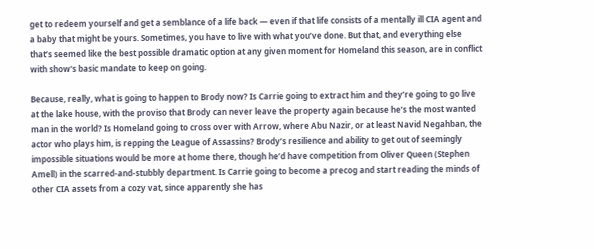get to redeem yourself and get a semblance of a life back — even if that life consists of a mentally ill CIA agent and a baby that might be yours. Sometimes, you have to live with what you’ve done. But that, and everything else that’s seemed like the best possible dramatic option at any given moment for Homeland this season, are in conflict with show's basic mandate to keep on going.

Because, really, what is going to happen to Brody now? Is Carrie going to extract him and they’re going to go live at the lake house, with the proviso that Brody can never leave the property again because he’s the most wanted man in the world? Is Homeland going to cross over with Arrow, where Abu Nazir, or at least Navid Negahban, the actor who plays him, is repping the League of Assassins? Brody’s resilience and ability to get out of seemingly impossible situations would be more at home there, though he’d have competition from Oliver Queen (Stephen Amell) in the scarred-and-stubbly department. Is Carrie going to become a precog and start reading the minds of other CIA assets from a cozy vat, since apparently she has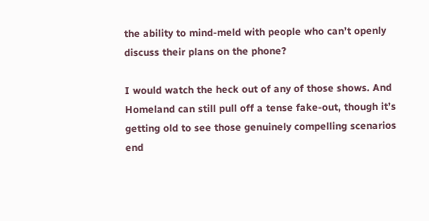the ability to mind-meld with people who can’t openly discuss their plans on the phone?

I would watch the heck out of any of those shows. And Homeland can still pull off a tense fake-out, though it’s getting old to see those genuinely compelling scenarios end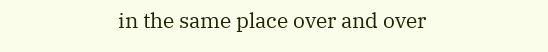in the same place over and over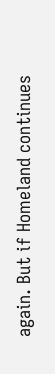again. But if Homeland continues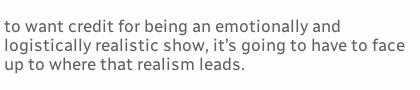to want credit for being an emotionally and logistically realistic show, it’s going to have to face up to where that realism leads.